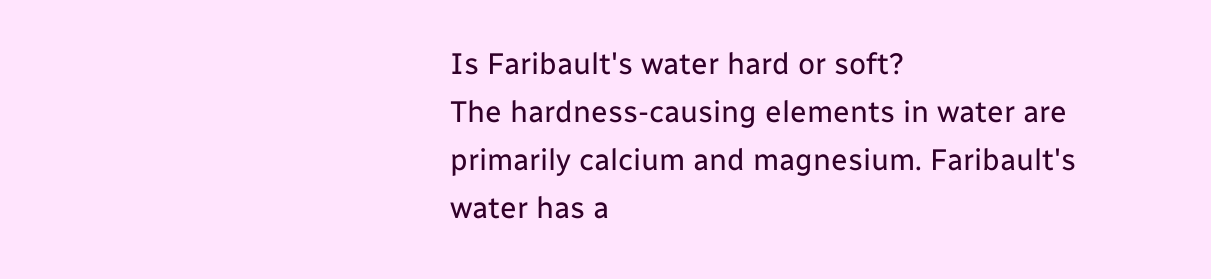Is Faribault's water hard or soft?
The hardness-causing elements in water are primarily calcium and magnesium. Faribault's water has a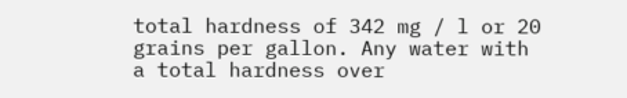total hardness of 342 mg / l or 20 grains per gallon. Any water with a total hardness over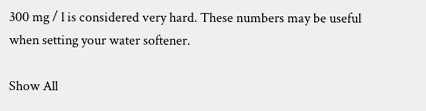300 mg / l is considered very hard. These numbers may be useful when setting your water softener.

Show All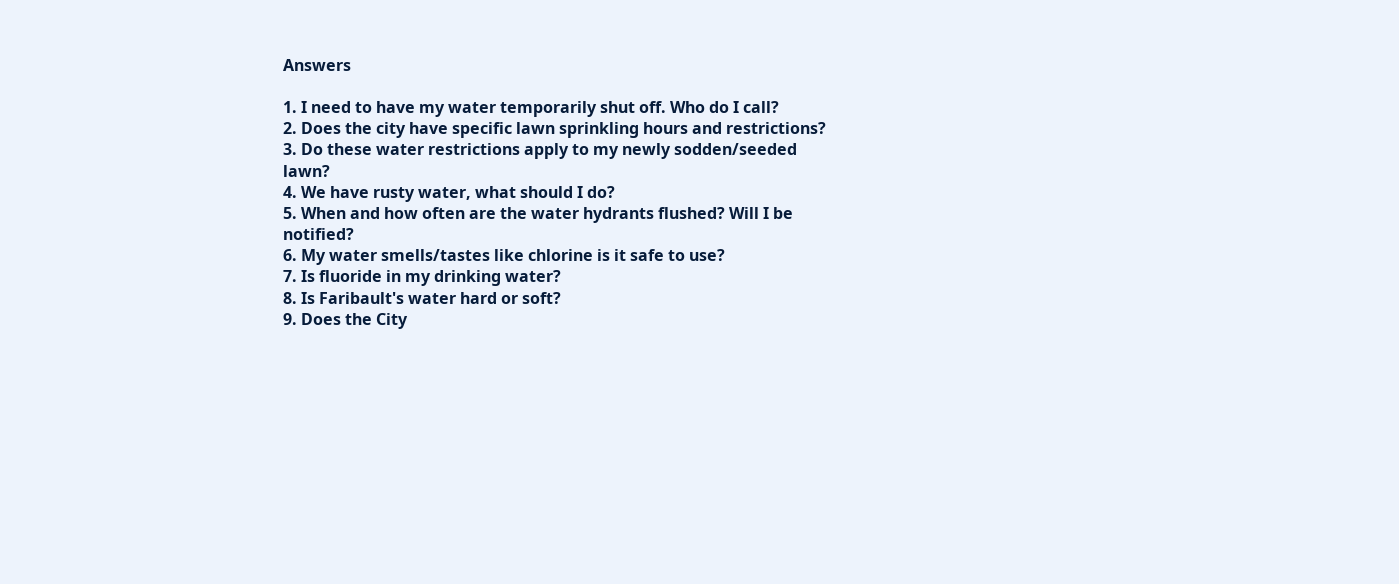Answers

1. I need to have my water temporarily shut off. Who do I call?
2. Does the city have specific lawn sprinkling hours and restrictions?
3. Do these water restrictions apply to my newly sodden/seeded lawn?
4. We have rusty water, what should I do?
5. When and how often are the water hydrants flushed? Will I be notified?
6. My water smells/tastes like chlorine is it safe to use?
7. Is fluoride in my drinking water?
8. Is Faribault's water hard or soft?
9. Does the City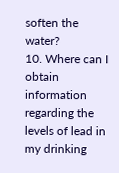soften the water?
10. Where can I obtain information regarding the levels of lead in my drinking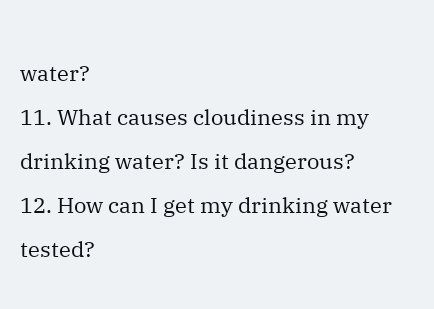water?
11. What causes cloudiness in my drinking water? Is it dangerous?
12. How can I get my drinking water tested?